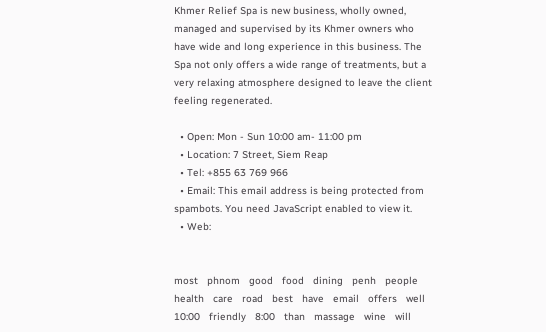Khmer Relief Spa is new business, wholly owned, managed and supervised by its Khmer owners who have wide and long experience in this business. The Spa not only offers a wide range of treatments, but a very relaxing atmosphere designed to leave the client feeling regenerated.

  • Open: Mon - Sun 10:00 am- 11:00 pm
  • Location: 7 Street, Siem Reap
  • Tel: +855 63 769 966
  • Email: This email address is being protected from spambots. You need JavaScript enabled to view it.
  • Web:


most   phnom   good   food   dining   penh   people   health   care   road   best   have   email   offers   well   10:00   friendly   8:00   than   massage   wine   will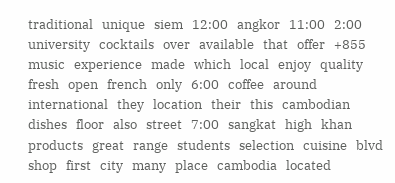traditional   unique   siem   12:00   angkor   11:00   2:00   university   cocktails   over   available   that   offer   +855   music   experience   made   which   local   enjoy   quality   fresh   open   french   only   6:00   coffee   around   international   they   location   their   this   cambodian   dishes   floor   also   street   7:00   sangkat   high   khan   products   great   range   students   selection   cuisine   blvd   shop   first   city   many   place   cambodia   located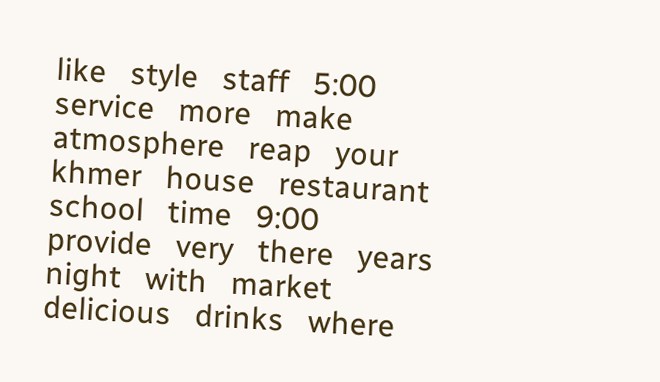like   style   staff   5:00   service   more   make   atmosphere   reap   your   khmer   house   restaurant   school   time   9:00   provide   very   there   years   night   with   market   delicious   drinks   where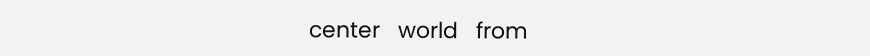center   world   from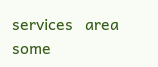services   area   some